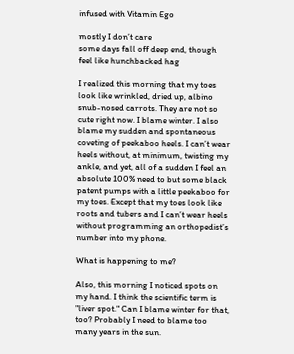infused with Vitamin Ego

mostly I don’t care
some days fall off deep end, though
feel like hunchbacked hag

I realized this morning that my toes look like wrinkled, dried up, albino snub-nosed carrots. They are not so cute right now. I blame winter. I also blame my sudden and spontaneous coveting of peekaboo heels. I can’t wear heels without, at minimum, twisting my ankle, and yet, all of a sudden I feel an absolute 100% need to but some black patent pumps with a little peekaboo for my toes. Except that my toes look like roots and tubers and I can’t wear heels without programming an orthopedist’s number into my phone.

What is happening to me?

Also, this morning I noticed spots on my hand. I think the scientific term is "liver spot." Can I blame winter for that, too? Probably I need to blame too many years in the sun.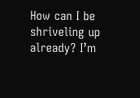How can I be shriveling up already? I’m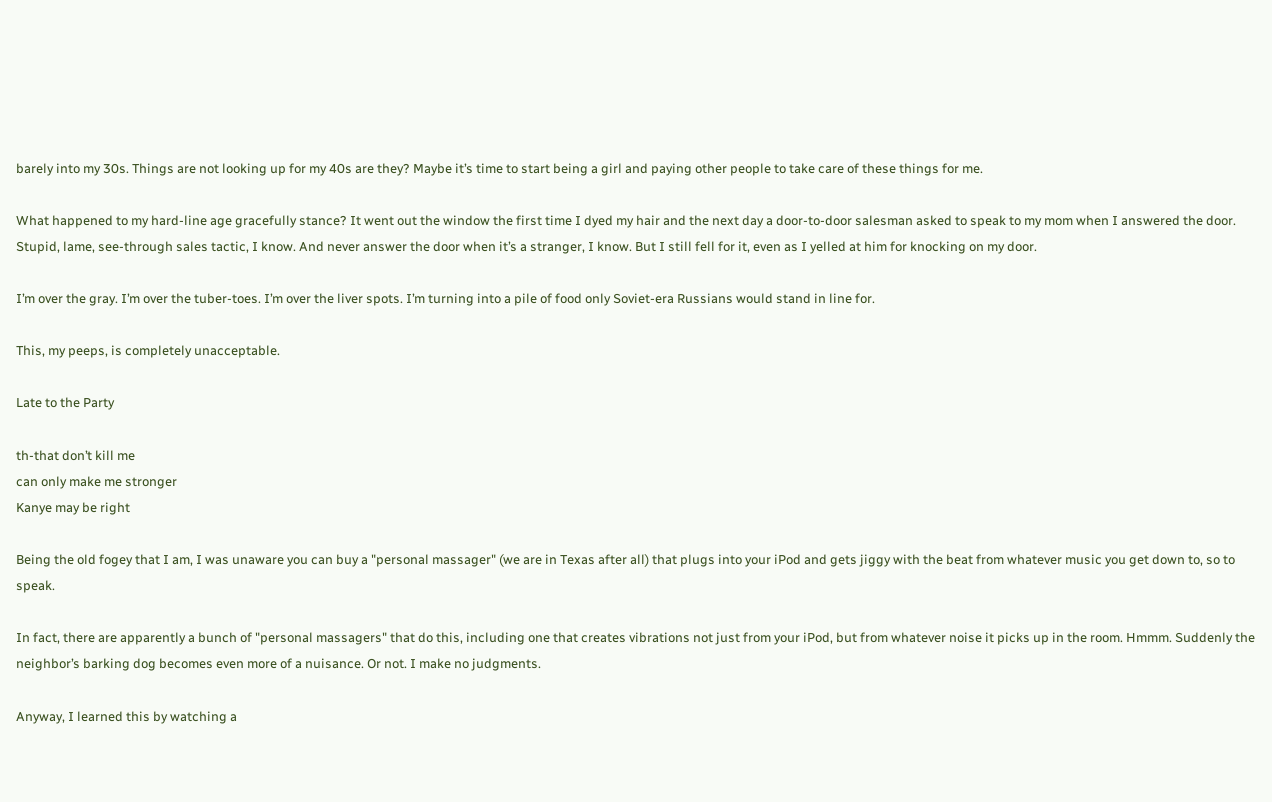barely into my 30s. Things are not looking up for my 40s are they? Maybe it’s time to start being a girl and paying other people to take care of these things for me.

What happened to my hard-line age gracefully stance? It went out the window the first time I dyed my hair and the next day a door-to-door salesman asked to speak to my mom when I answered the door. Stupid, lame, see-through sales tactic, I know. And never answer the door when it’s a stranger, I know. But I still fell for it, even as I yelled at him for knocking on my door.

I’m over the gray. I’m over the tuber-toes. I’m over the liver spots. I’m turning into a pile of food only Soviet-era Russians would stand in line for.

This, my peeps, is completely unacceptable.

Late to the Party

th-that don’t kill me
can only make me stronger
Kanye may be right

Being the old fogey that I am, I was unaware you can buy a "personal massager" (we are in Texas after all) that plugs into your iPod and gets jiggy with the beat from whatever music you get down to, so to speak.

In fact, there are apparently a bunch of "personal massagers" that do this, including one that creates vibrations not just from your iPod, but from whatever noise it picks up in the room. Hmmm. Suddenly the neighbor’s barking dog becomes even more of a nuisance. Or not. I make no judgments.

Anyway, I learned this by watching a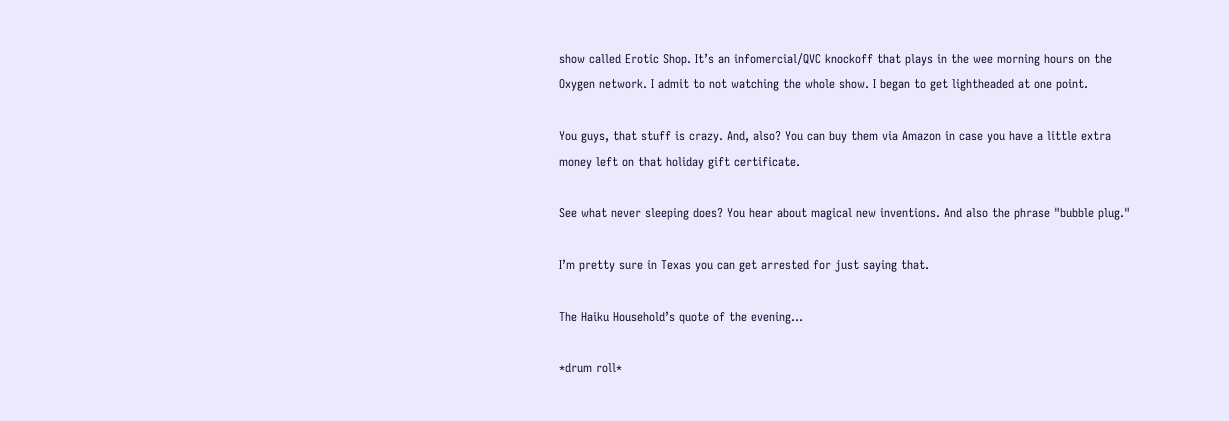show called Erotic Shop. It’s an infomercial/QVC knockoff that plays in the wee morning hours on the Oxygen network. I admit to not watching the whole show. I began to get lightheaded at one point.

You guys, that stuff is crazy. And, also? You can buy them via Amazon in case you have a little extra money left on that holiday gift certificate.

See what never sleeping does? You hear about magical new inventions. And also the phrase "bubble plug."

I’m pretty sure in Texas you can get arrested for just saying that.

The Haiku Household’s quote of the evening…

*drum roll*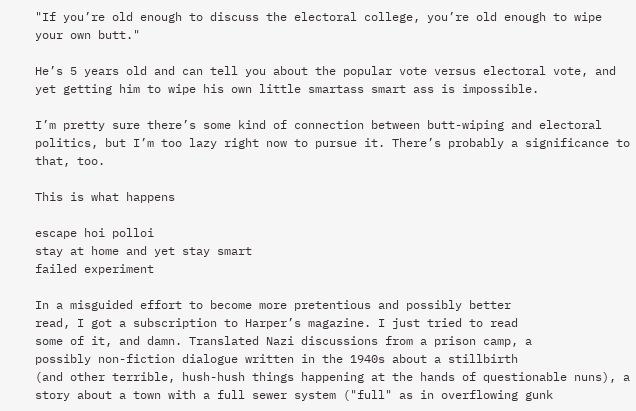"If you’re old enough to discuss the electoral college, you’re old enough to wipe your own butt."

He’s 5 years old and can tell you about the popular vote versus electoral vote, and yet getting him to wipe his own little smartass smart ass is impossible.

I’m pretty sure there’s some kind of connection between butt-wiping and electoral politics, but I’m too lazy right now to pursue it. There’s probably a significance to that, too.

This is what happens

escape hoi polloi
stay at home and yet stay smart
failed experiment

In a misguided effort to become more pretentious and possibly better
read, I got a subscription to Harper’s magazine. I just tried to read
some of it, and damn. Translated Nazi discussions from a prison camp, a
possibly non-fiction dialogue written in the 1940s about a stillbirth
(and other terrible, hush-hush things happening at the hands of questionable nuns), a story about a town with a full sewer system ("full" as in overflowing gunk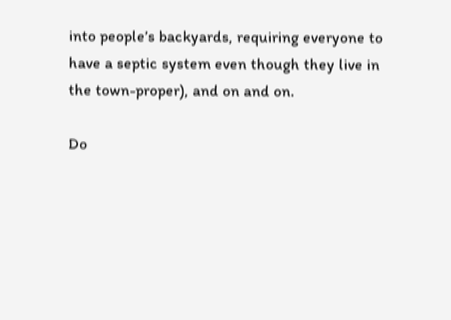into people’s backyards, requiring everyone to
have a septic system even though they live in the town-proper), and on and on.

Do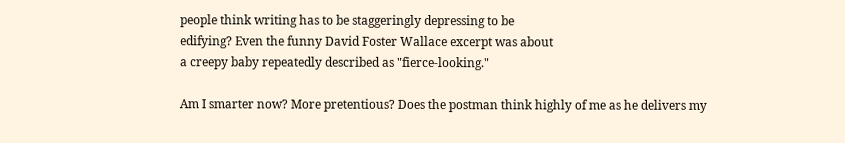people think writing has to be staggeringly depressing to be
edifying? Even the funny David Foster Wallace excerpt was about
a creepy baby repeatedly described as "fierce-looking."

Am I smarter now? More pretentious? Does the postman think highly of me as he delivers my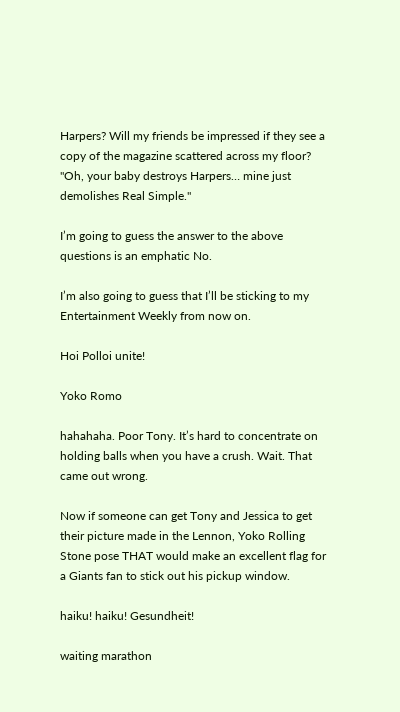Harpers? Will my friends be impressed if they see a copy of the magazine scattered across my floor? "Oh, your baby destroys Harpers… mine just demolishes Real Simple."

I’m going to guess the answer to the above questions is an emphatic No.

I’m also going to guess that I’ll be sticking to my Entertainment Weekly from now on.

Hoi Polloi unite!

Yoko Romo

hahahaha. Poor Tony. It’s hard to concentrate on holding balls when you have a crush. Wait. That came out wrong.

Now if someone can get Tony and Jessica to get their picture made in the Lennon, Yoko Rolling Stone pose THAT would make an excellent flag for a Giants fan to stick out his pickup window.

haiku! haiku! Gesundheit!

waiting marathon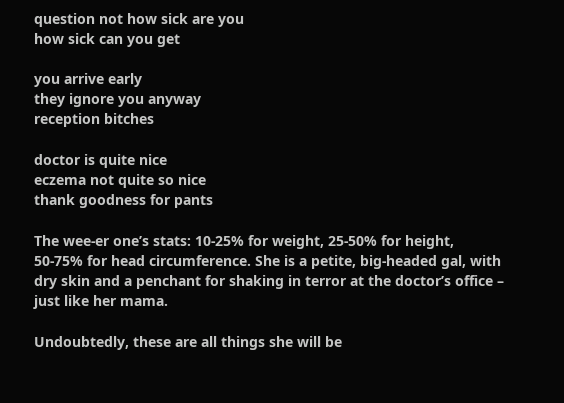question not how sick are you
how sick can you get

you arrive early
they ignore you anyway
reception bitches

doctor is quite nice
eczema not quite so nice
thank goodness for pants

The wee-er one’s stats: 10-25% for weight, 25-50% for height, 50-75% for head circumference. She is a petite, big-headed gal, with dry skin and a penchant for shaking in terror at the doctor’s office – just like her mama.

Undoubtedly, these are all things she will be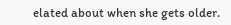elated about when she gets older.